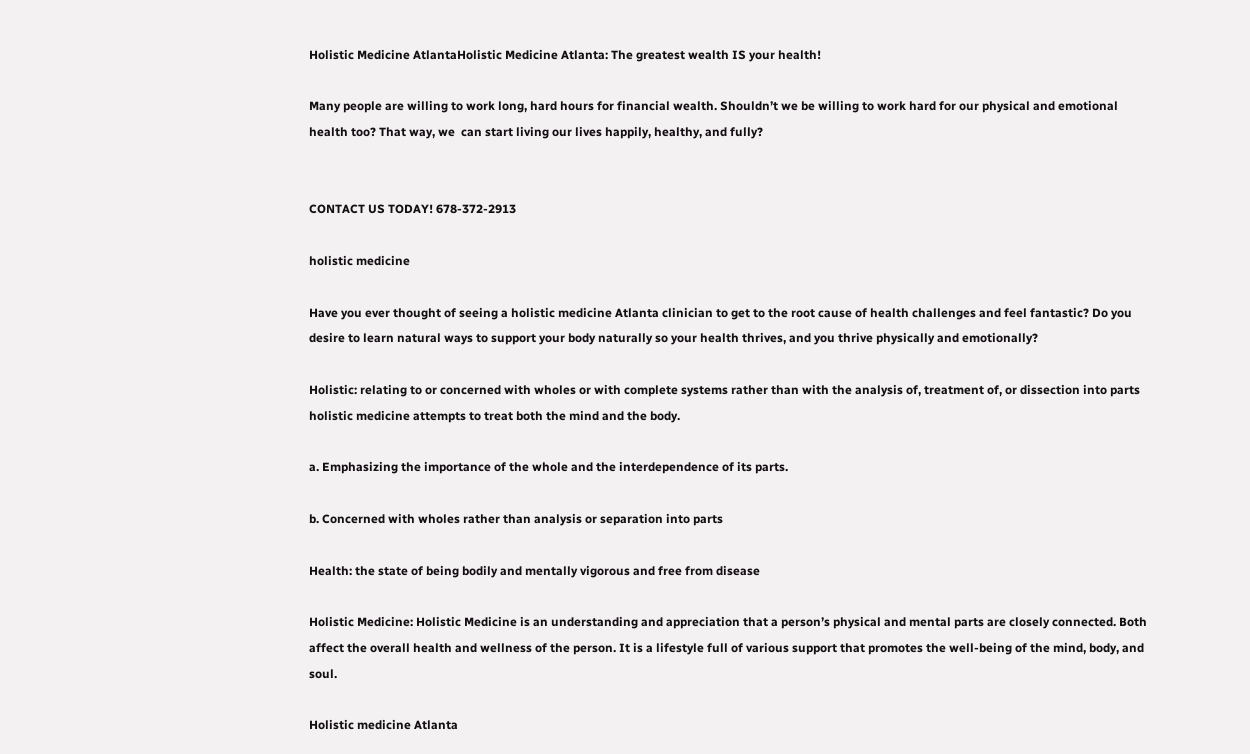Holistic Medicine AtlantaHolistic Medicine Atlanta: The greatest wealth IS your health!

Many people are willing to work long, hard hours for financial wealth. Shouldn’t we be willing to work hard for our physical and emotional health too? That way, we  can start living our lives happily, healthy, and fully?


CONTACT US TODAY! 678-372-2913

holistic medicine

Have you ever thought of seeing a holistic medicine Atlanta clinician to get to the root cause of health challenges and feel fantastic? Do you desire to learn natural ways to support your body naturally so your health thrives, and you thrive physically and emotionally?

Holistic: relating to or concerned with wholes or with complete systems rather than with the analysis of, treatment of, or dissection into parts holistic medicine attempts to treat both the mind and the body.

a. Emphasizing the importance of the whole and the interdependence of its parts.

b. Concerned with wholes rather than analysis or separation into parts

Health: the state of being bodily and mentally vigorous and free from disease

Holistic Medicine: Holistic Medicine is an understanding and appreciation that a person’s physical and mental parts are closely connected. Both affect the overall health and wellness of the person. It is a lifestyle full of various support that promotes the well-being of the mind, body, and soul.

Holistic medicine Atlanta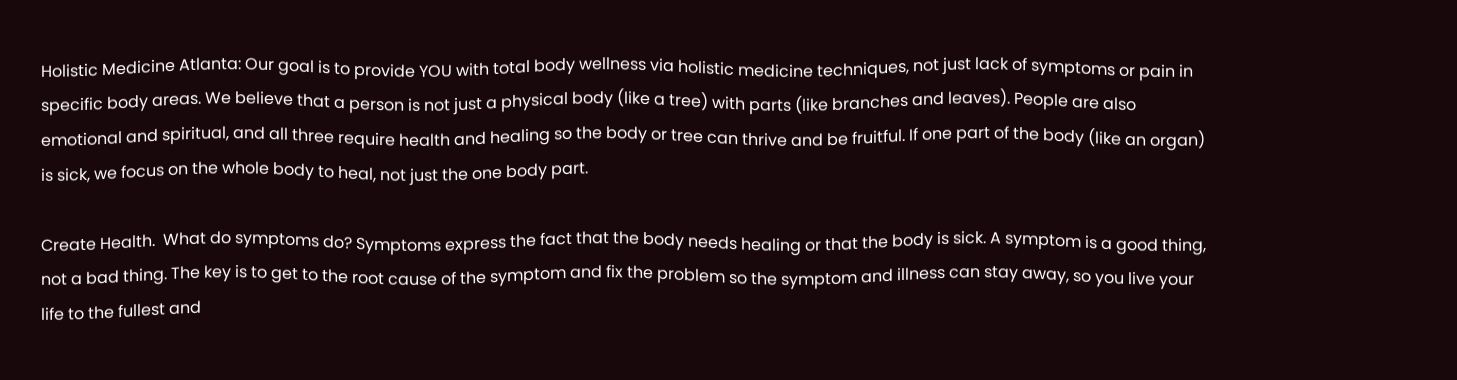Holistic Medicine Atlanta: Our goal is to provide YOU with total body wellness via holistic medicine techniques, not just lack of symptoms or pain in specific body areas. We believe that a person is not just a physical body (like a tree) with parts (like branches and leaves). People are also emotional and spiritual, and all three require health and healing so the body or tree can thrive and be fruitful. If one part of the body (like an organ) is sick, we focus on the whole body to heal, not just the one body part.

Create Health.  What do symptoms do? Symptoms express the fact that the body needs healing or that the body is sick. A symptom is a good thing, not a bad thing. The key is to get to the root cause of the symptom and fix the problem so the symptom and illness can stay away, so you live your life to the fullest and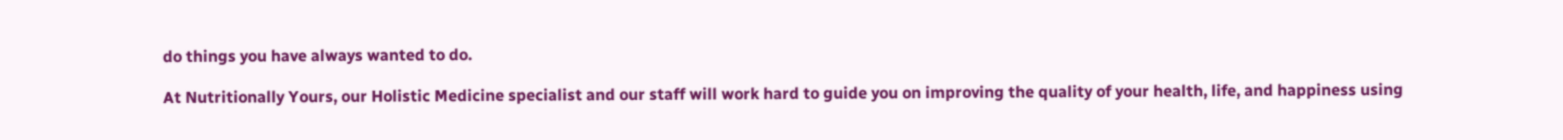do things you have always wanted to do.

At Nutritionally Yours, our Holistic Medicine specialist and our staff will work hard to guide you on improving the quality of your health, life, and happiness using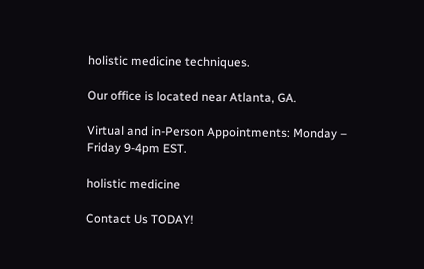holistic medicine techniques.

Our office is located near Atlanta, GA.

Virtual and in-Person Appointments: Monday – Friday 9-4pm EST.

holistic medicine

Contact Us TODAY!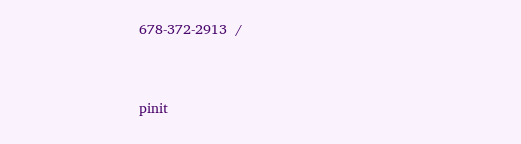678-372-2913  /


pinit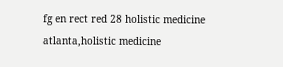fg en rect red 28 holistic medicine atlanta,holistic medicine